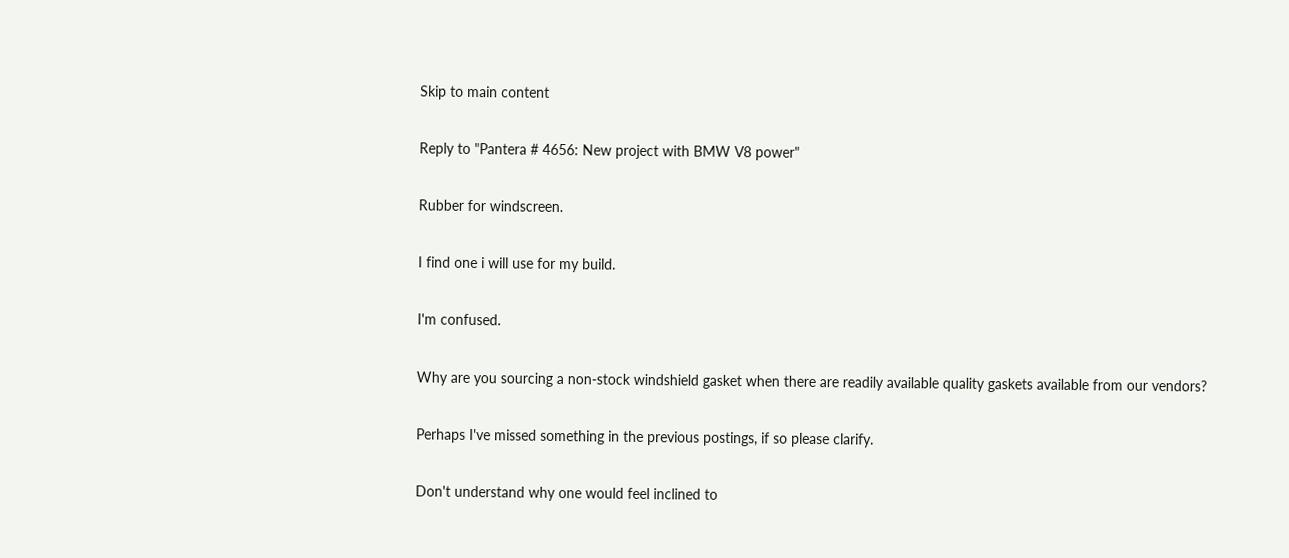Skip to main content

Reply to "Pantera # 4656: New project with BMW V8 power"

Rubber for windscreen.

I find one i will use for my build.

I'm confused.

Why are you sourcing a non-stock windshield gasket when there are readily available quality gaskets available from our vendors?

Perhaps I've missed something in the previous postings, if so please clarify.

Don't understand why one would feel inclined to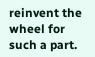reinvent the wheel for such a part.